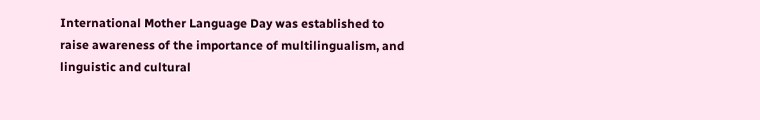International Mother Language Day was established to raise awareness of the importance of multilingualism, and linguistic and cultural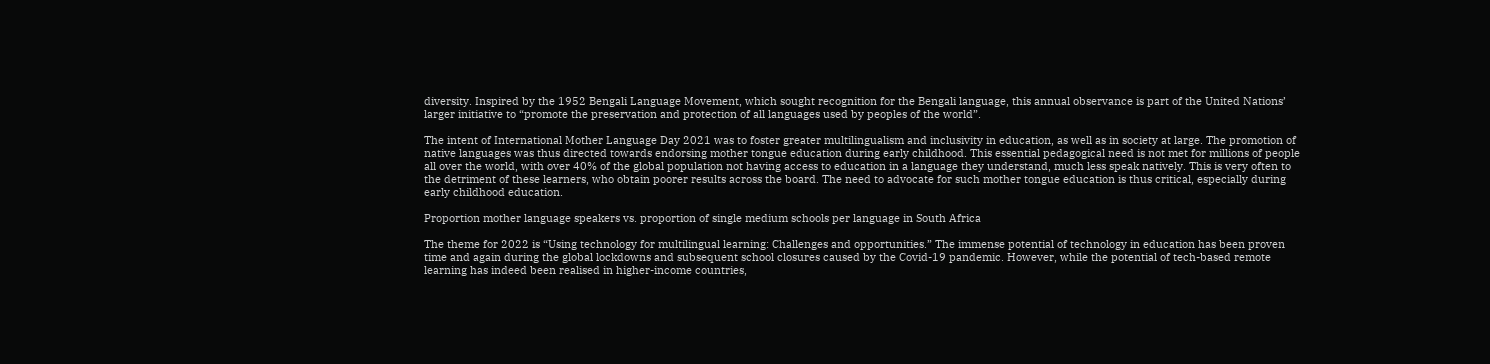diversity. Inspired by the 1952 Bengali Language Movement, which sought recognition for the Bengali language, this annual observance is part of the United Nations’ larger initiative to “promote the preservation and protection of all languages used by peoples of the world”.

The intent of International Mother Language Day 2021 was to foster greater multilingualism and inclusivity in education, as well as in society at large. The promotion of native languages was thus directed towards endorsing mother tongue education during early childhood. This essential pedagogical need is not met for millions of people all over the world, with over 40% of the global population not having access to education in a language they understand, much less speak natively. This is very often to the detriment of these learners, who obtain poorer results across the board. The need to advocate for such mother tongue education is thus critical, especially during early childhood education.

Proportion mother language speakers vs. proportion of single medium schools per language in South Africa

The theme for 2022 is “Using technology for multilingual learning: Challenges and opportunities.” The immense potential of technology in education has been proven time and again during the global lockdowns and subsequent school closures caused by the Covid-19 pandemic. However, while the potential of tech-based remote learning has indeed been realised in higher-income countries,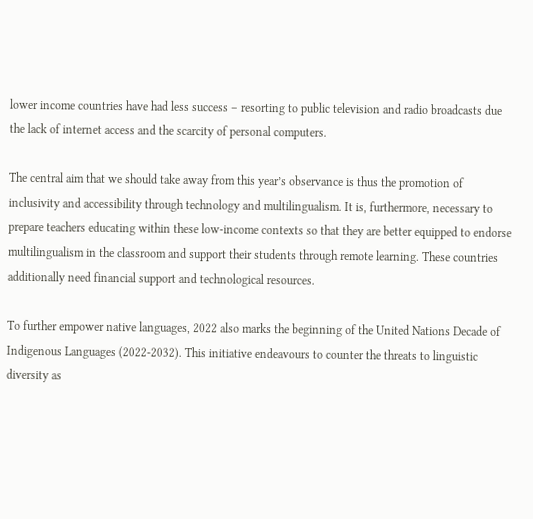lower income countries have had less success – resorting to public television and radio broadcasts due the lack of internet access and the scarcity of personal computers.

The central aim that we should take away from this year’s observance is thus the promotion of inclusivity and accessibility through technology and multilingualism. It is, furthermore, necessary to prepare teachers educating within these low-income contexts so that they are better equipped to endorse multilingualism in the classroom and support their students through remote learning. These countries additionally need financial support and technological resources.

To further empower native languages, 2022 also marks the beginning of the United Nations Decade of Indigenous Languages (2022-2032). This initiative endeavours to counter the threats to linguistic diversity as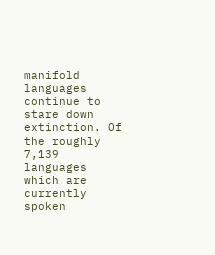manifold languages continue to stare down extinction. Of the roughly 7,139 languages which are currently spoken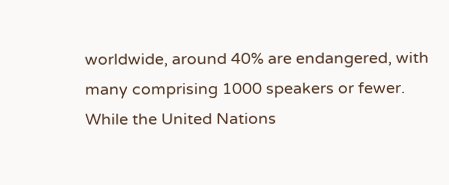worldwide, around 40% are endangered, with many comprising 1000 speakers or fewer. While the United Nations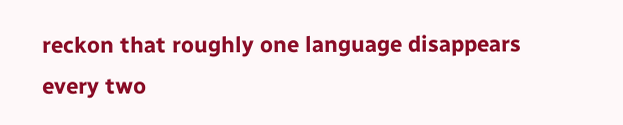reckon that roughly one language disappears every two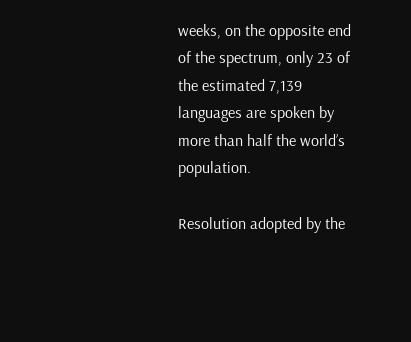weeks, on the opposite end of the spectrum, only 23 of the estimated 7,139 languages are spoken by more than half the world’s population.

Resolution adopted by the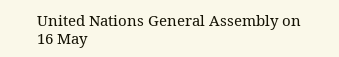United Nations General Assembly on 16 May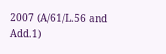2007 (A/61/L.56 and Add.1)